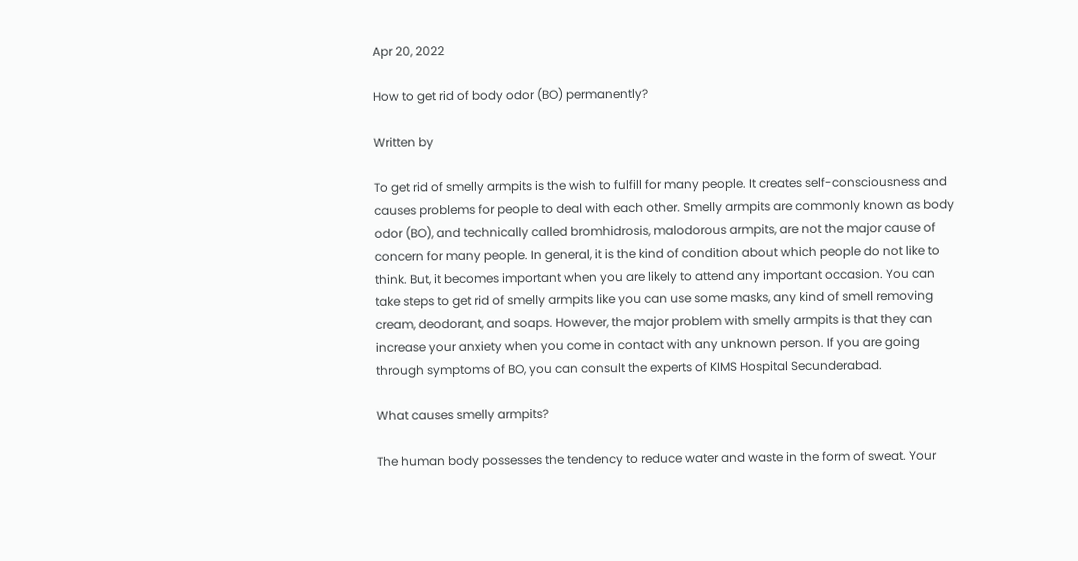Apr 20, 2022

How to get rid of body odor (BO) permanently?

Written by

To get rid of smelly armpits is the wish to fulfill for many people. It creates self-consciousness and causes problems for people to deal with each other. Smelly armpits are commonly known as body odor (BO), and technically called bromhidrosis, malodorous armpits, are not the major cause of concern for many people. In general, it is the kind of condition about which people do not like to think. But, it becomes important when you are likely to attend any important occasion. You can take steps to get rid of smelly armpits like you can use some masks, any kind of smell removing cream, deodorant, and soaps. However, the major problem with smelly armpits is that they can increase your anxiety when you come in contact with any unknown person. If you are going through symptoms of BO, you can consult the experts of KIMS Hospital Secunderabad.

What causes smelly armpits?

The human body possesses the tendency to reduce water and waste in the form of sweat. Your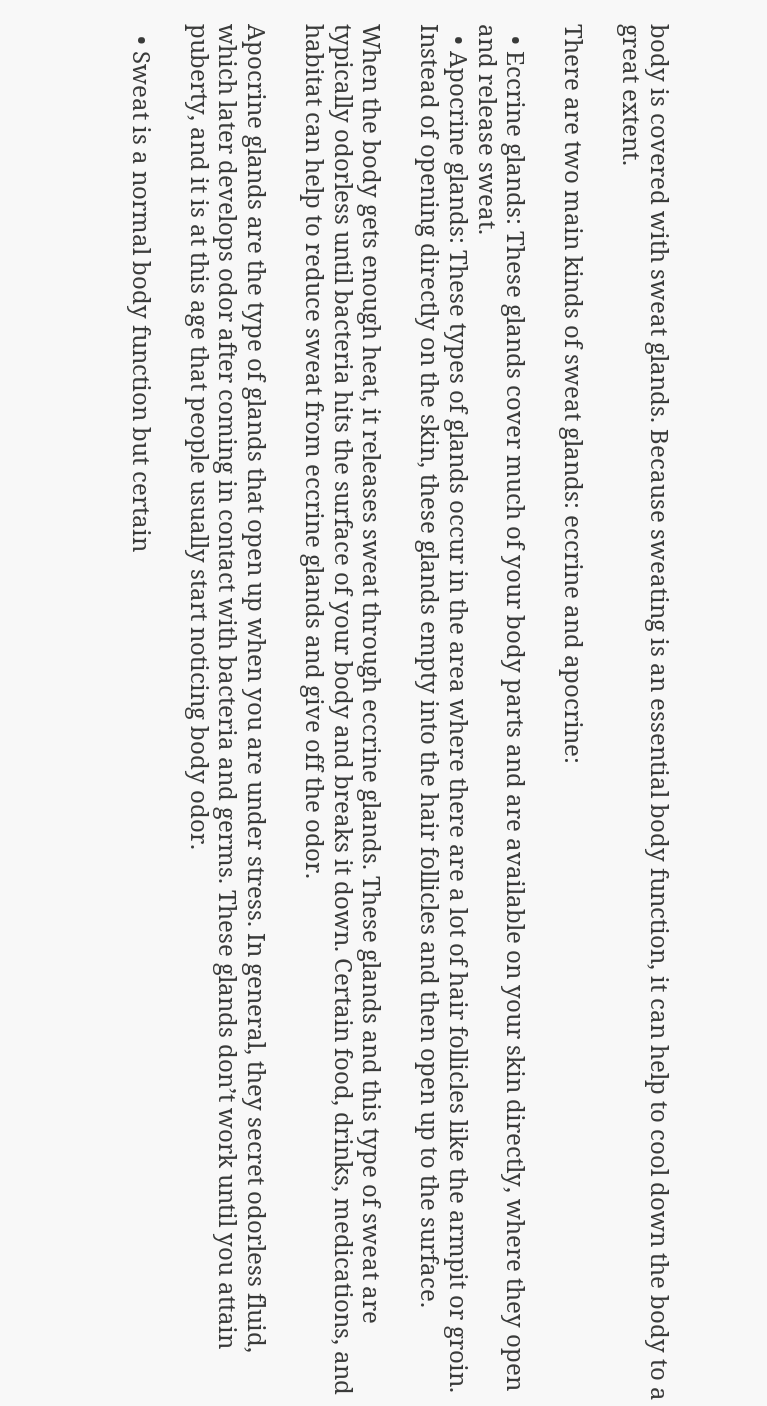body is covered with sweat glands. Because sweating is an essential body function, it can help to cool down the body to a great extent.

There are two main kinds of sweat glands: eccrine and apocrine:

  • Eccrine glands: These glands cover much of your body parts and are available on your skin directly, where they open and release sweat.
  • Apocrine glands: These types of glands occur in the area where there are a lot of hair follicles like the armpit or groin. Instead of opening directly on the skin, these glands empty into the hair follicles and then open up to the surface.

When the body gets enough heat, it releases sweat through eccrine glands. These glands and this type of sweat are typically odorless until bacteria hits the surface of your body and breaks it down. Certain food, drinks, medications, and habitat can help to reduce sweat from eccrine glands and give off the odor.

Apocrine glands are the type of glands that open up when you are under stress. In general, they secret odorless fluid, which later develops odor after coming in contact with bacteria and germs. These glands don’t work until you attain puberty, and it is at this age that people usually start noticing body odor.

  • Sweat is a normal body function but certain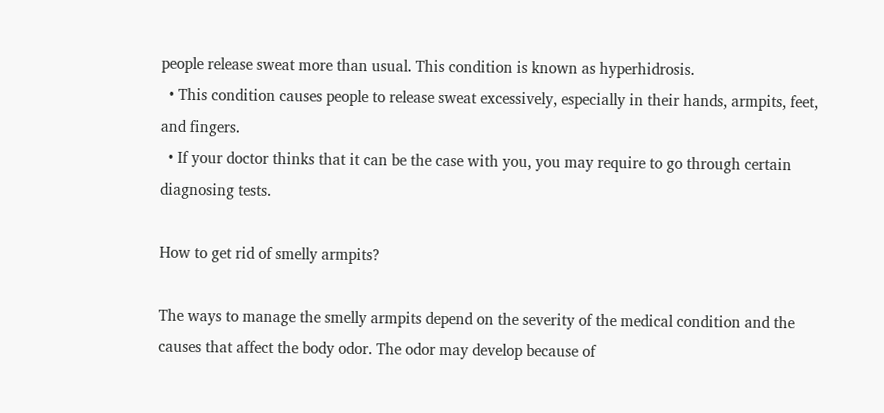people release sweat more than usual. This condition is known as hyperhidrosis.
  • This condition causes people to release sweat excessively, especially in their hands, armpits, feet, and fingers.
  • If your doctor thinks that it can be the case with you, you may require to go through certain diagnosing tests.

How to get rid of smelly armpits?

The ways to manage the smelly armpits depend on the severity of the medical condition and the causes that affect the body odor. The odor may develop because of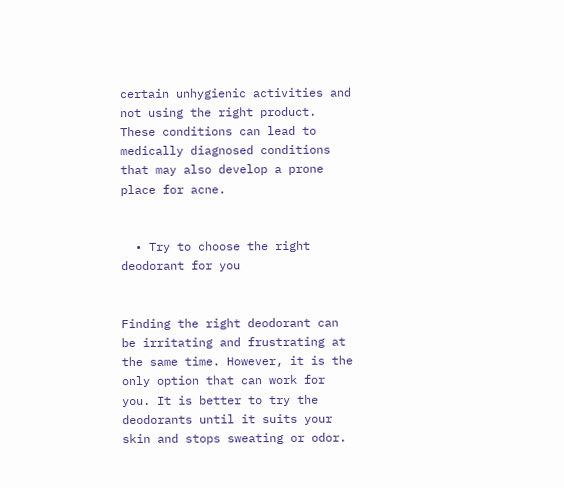certain unhygienic activities and not using the right product. These conditions can lead to medically diagnosed conditions that may also develop a prone place for acne.


  • Try to choose the right deodorant for you


Finding the right deodorant can be irritating and frustrating at the same time. However, it is the only option that can work for you. It is better to try the deodorants until it suits your skin and stops sweating or odor.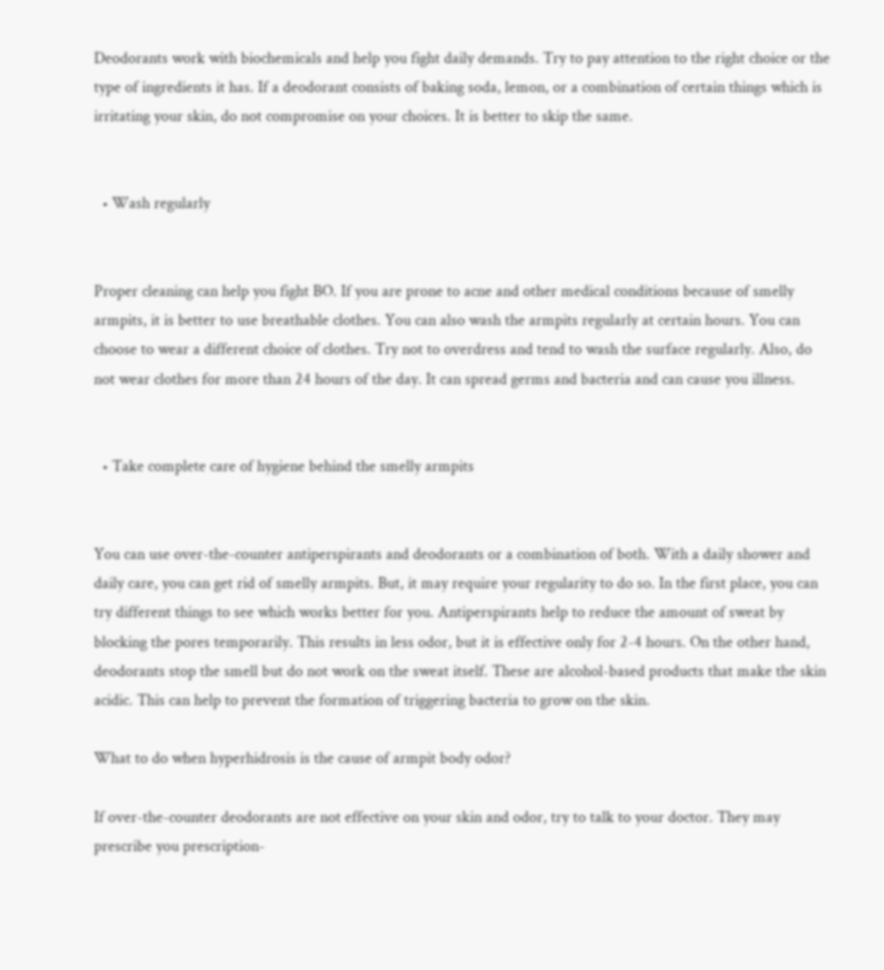Deodorants work with biochemicals and help you fight daily demands. Try to pay attention to the right choice or the type of ingredients it has. If a deodorant consists of baking soda, lemon, or a combination of certain things which is irritating your skin, do not compromise on your choices. It is better to skip the same.


  • Wash regularly


Proper cleaning can help you fight BO. If you are prone to acne and other medical conditions because of smelly armpits, it is better to use breathable clothes. You can also wash the armpits regularly at certain hours. You can choose to wear a different choice of clothes. Try not to overdress and tend to wash the surface regularly. Also, do not wear clothes for more than 24 hours of the day. It can spread germs and bacteria and can cause you illness.


  • Take complete care of hygiene behind the smelly armpits


You can use over-the-counter antiperspirants and deodorants or a combination of both. With a daily shower and daily care, you can get rid of smelly armpits. But, it may require your regularity to do so. In the first place, you can try different things to see which works better for you. Antiperspirants help to reduce the amount of sweat by blocking the pores temporarily. This results in less odor, but it is effective only for 2-4 hours. On the other hand, deodorants stop the smell but do not work on the sweat itself. These are alcohol-based products that make the skin acidic. This can help to prevent the formation of triggering bacteria to grow on the skin.

What to do when hyperhidrosis is the cause of armpit body odor?

If over-the-counter deodorants are not effective on your skin and odor, try to talk to your doctor. They may prescribe you prescription-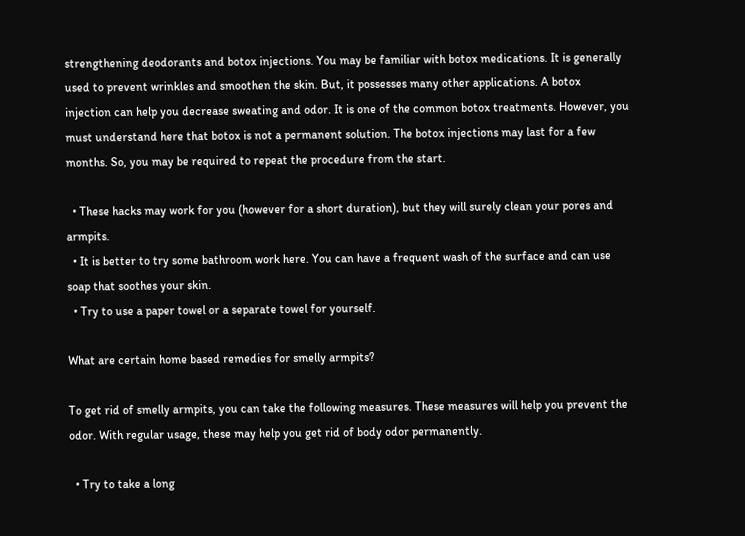strengthening deodorants and botox injections. You may be familiar with botox medications. It is generally used to prevent wrinkles and smoothen the skin. But, it possesses many other applications. A botox injection can help you decrease sweating and odor. It is one of the common botox treatments. However, you must understand here that botox is not a permanent solution. The botox injections may last for a few months. So, you may be required to repeat the procedure from the start.

  • These hacks may work for you (however for a short duration), but they will surely clean your pores and armpits.
  • It is better to try some bathroom work here. You can have a frequent wash of the surface and can use soap that soothes your skin.
  • Try to use a paper towel or a separate towel for yourself.

What are certain home based remedies for smelly armpits?

To get rid of smelly armpits, you can take the following measures. These measures will help you prevent the odor. With regular usage, these may help you get rid of body odor permanently.

  • Try to take a long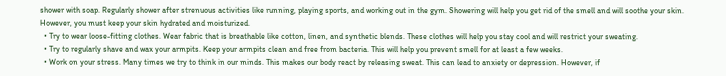shower with soap. Regularly shower after strenuous activities like running, playing sports, and working out in the gym. Showering will help you get rid of the smell and will soothe your skin. However, you must keep your skin hydrated and moisturized.
  • Try to wear loose-fitting clothes. Wear fabric that is breathable like cotton, linen, and synthetic blends. These clothes will help you stay cool and will restrict your sweating.
  • Try to regularly shave and wax your armpits. Keep your armpits clean and free from bacteria. This will help you prevent smell for at least a few weeks.
  • Work on your stress. Many times we try to think in our minds. This makes our body react by releasing sweat. This can lead to anxiety or depression. However, if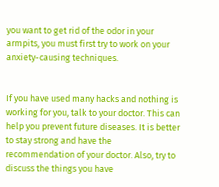you want to get rid of the odor in your armpits, you must first try to work on your anxiety-causing techniques.


If you have used many hacks and nothing is working for you, talk to your doctor. This can help you prevent future diseases. It is better to stay strong and have the recommendation of your doctor. Also, try to discuss the things you have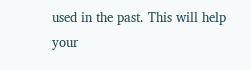used in the past. This will help your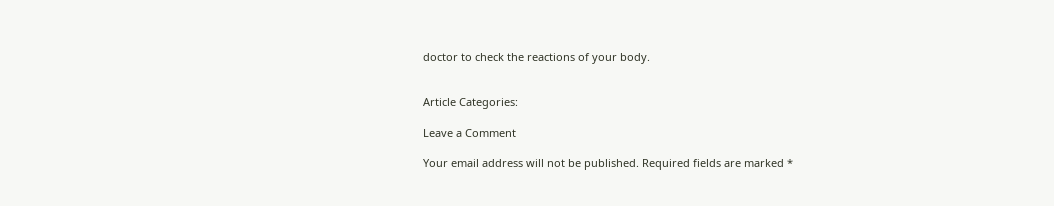doctor to check the reactions of your body.


Article Categories:

Leave a Comment

Your email address will not be published. Required fields are marked *